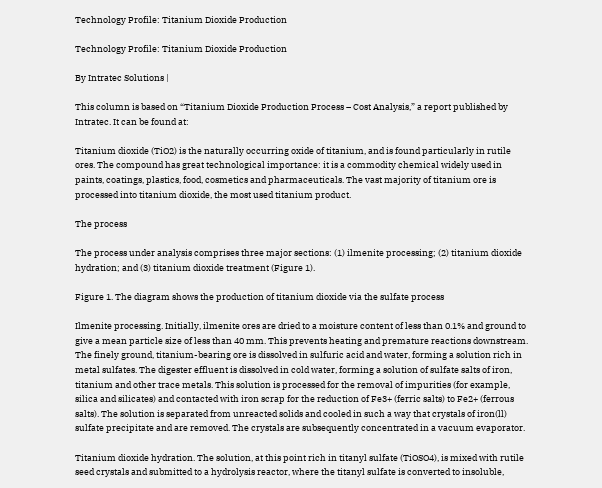Technology Profile: Titanium Dioxide Production

Technology Profile: Titanium Dioxide Production

By Intratec Solutions |

This column is based on “Titanium Dioxide Production Process – Cost Analysis,” a report published by Intratec. It can be found at:

Titanium dioxide (TiO2) is the naturally occurring oxide of titanium, and is found particularly in rutile ores. The compound has great technological importance: it is a commodity chemical widely used in paints, coatings, plastics, food, cosmetics and pharmaceuticals. The vast majority of titanium ore is processed into titanium dioxide, the most used titanium product.

The process

The process under analysis comprises three major sections: (1) ilmenite processing; (2) titanium dioxide hydration; and (3) titanium dioxide treatment (Figure 1).

Figure 1. The diagram shows the production of titanium dioxide via the sulfate process

Ilmenite processing. Initially, ilmenite ores are dried to a moisture content of less than 0.1% and ground to give a mean particle size of less than 40 mm. This prevents heating and premature reactions downstream. The finely ground, titanium-bearing ore is dissolved in sulfuric acid and water, forming a solution rich in metal sulfates. The digester effluent is dissolved in cold water, forming a solution of sulfate salts of iron, titanium and other trace metals. This solution is processed for the removal of impurities (for example, silica and silicates) and contacted with iron scrap for the reduction of Fe3+ (ferric salts) to Fe2+ (ferrous salts). The solution is separated from unreacted solids and cooled in such a way that crystals of iron(ll) sulfate precipitate and are removed. The crystals are subsequently concentrated in a vacuum evaporator.

Titanium dioxide hydration. The solution, at this point rich in titanyl sulfate (TiOSO4), is mixed with rutile seed crystals and submitted to a hydrolysis reactor, where the titanyl sulfate is converted to insoluble,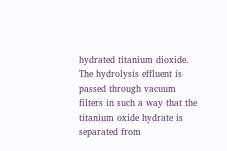hydrated titanium dioxide. The hydrolysis effluent is passed through vacuum filters in such a way that the titanium oxide hydrate is separated from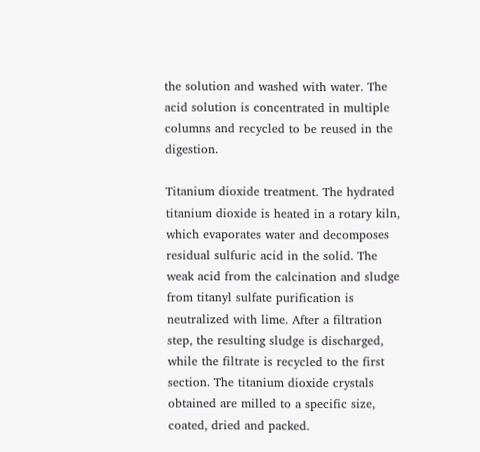the solution and washed with water. The acid solution is concentrated in multiple columns and recycled to be reused in the digestion.

Titanium dioxide treatment. The hydrated titanium dioxide is heated in a rotary kiln, which evaporates water and decomposes residual sulfuric acid in the solid. The weak acid from the calcination and sludge from titanyl sulfate purification is neutralized with lime. After a filtration step, the resulting sludge is discharged, while the filtrate is recycled to the first section. The titanium dioxide crystals obtained are milled to a specific size, coated, dried and packed.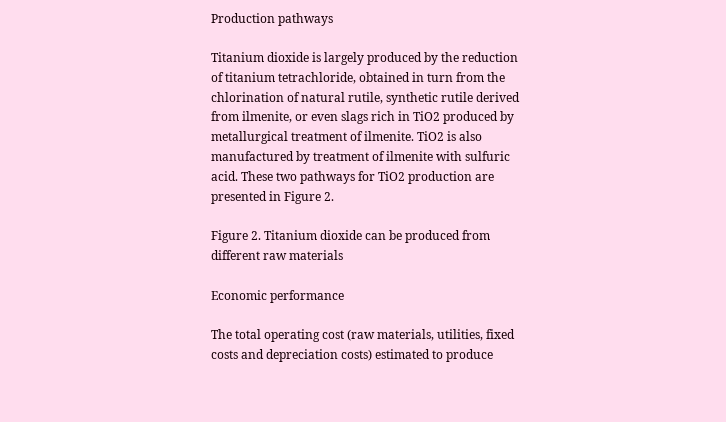Production pathways

Titanium dioxide is largely produced by the reduction of titanium tetrachloride, obtained in turn from the chlorination of natural rutile, synthetic rutile derived from ilmenite, or even slags rich in TiO2 produced by metallurgical treatment of ilmenite. TiO2 is also manufactured by treatment of ilmenite with sulfuric acid. These two pathways for TiO2 production are presented in Figure 2.

Figure 2. Titanium dioxide can be produced from different raw materials

Economic performance

The total operating cost (raw materials, utilities, fixed costs and depreciation costs) estimated to produce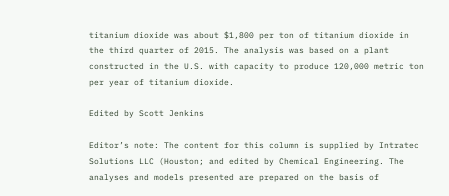titanium dioxide was about $1,800 per ton of titanium dioxide in the third quarter of 2015. The analysis was based on a plant constructed in the U.S. with capacity to produce 120,000 metric ton per year of titanium dioxide.

Edited by Scott Jenkins

Editor’s note: The content for this column is supplied by Intratec Solutions LLC (Houston; and edited by Chemical Engineering. The analyses and models presented are prepared on the basis of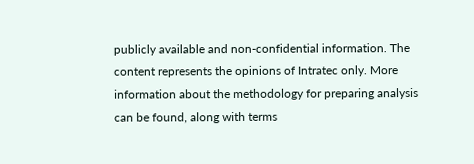publicly available and non-confidential information. The content represents the opinions of Intratec only. More information about the methodology for preparing analysis can be found, along with terms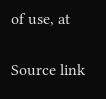of use, at

Source link